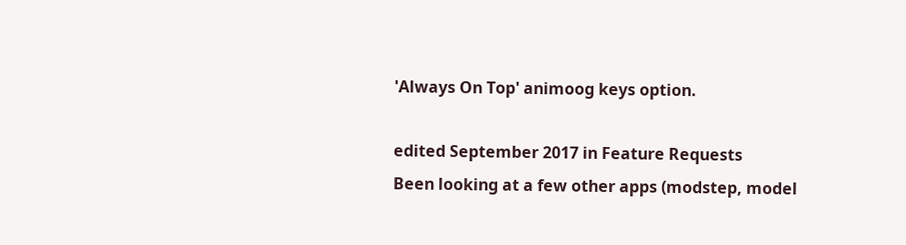'Always On Top' animoog keys option.

edited September 2017 in Feature Requests
Been looking at a few other apps (modstep, model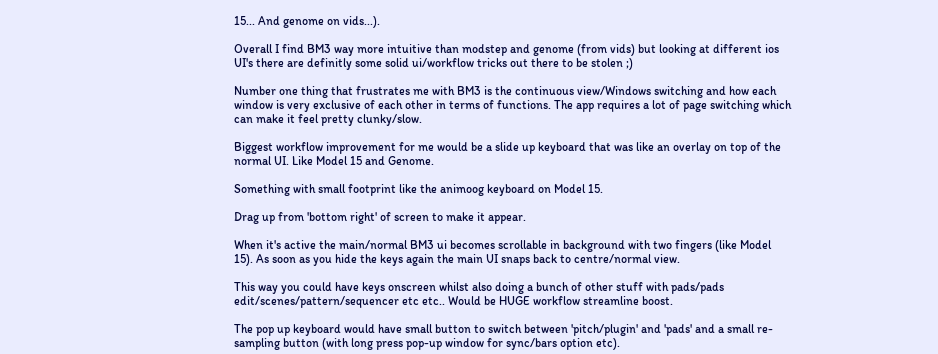15... And genome on vids...).

Overall I find BM3 way more intuitive than modstep and genome (from vids) but looking at different ios UI's there are definitly some solid ui/workflow tricks out there to be stolen ;)

Number one thing that frustrates me with BM3 is the continuous view/Windows switching and how each window is very exclusive of each other in terms of functions. The app requires a lot of page switching which can make it feel pretty clunky/slow.

Biggest workflow improvement for me would be a slide up keyboard that was like an overlay on top of the normal UI. Like Model 15 and Genome.

Something with small footprint like the animoog keyboard on Model 15.

Drag up from 'bottom right' of screen to make it appear.

When it's active the main/normal BM3 ui becomes scrollable in background with two fingers (like Model 15). As soon as you hide the keys again the main UI snaps back to centre/normal view.

This way you could have keys onscreen whilst also doing a bunch of other stuff with pads/pads edit/scenes/pattern/sequencer etc etc.. Would be HUGE workflow streamline boost.

The pop up keyboard would have small button to switch between 'pitch/plugin' and 'pads' and a small re-sampling button (with long press pop-up window for sync/bars option etc).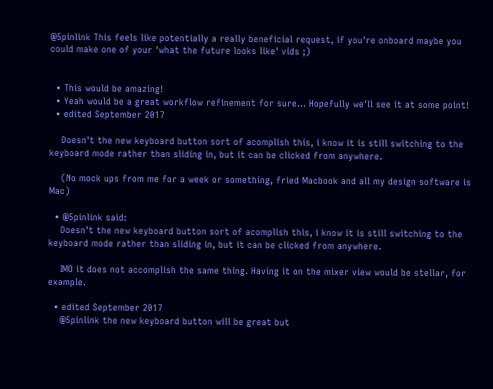@5pinlink This feels like potentially a really beneficial request, if you're onboard maybe you could make one of your 'what the future looks like' vids ;)


  • This would be amazing!
  • Yeah would be a great workflow refinement for sure... Hopefully we'll see it at some point!
  • edited September 2017

    Doesn't the new keyboard button sort of acomplish this, i know it is still switching to the keyboard mode rather than sliding in, but it can be clicked from anywhere.

    (No mock ups from me for a week or something, fried Macbook and all my design software is Mac)

  • @5pinlink said:
    Doesn't the new keyboard button sort of acomplish this, i know it is still switching to the keyboard mode rather than sliding in, but it can be clicked from anywhere.

    IMO it does not accomplish the same thing. Having it on the mixer view would be stellar, for example.

  • edited September 2017
    @5pinlink the new keyboard button will be great but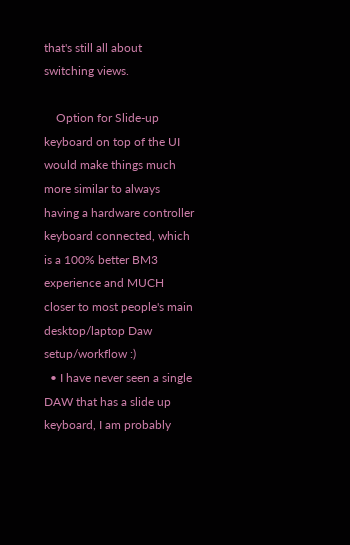that's still all about switching views.

    Option for Slide-up keyboard on top of the UI would make things much more similar to always having a hardware controller keyboard connected, which is a 100% better BM3 experience and MUCH closer to most people's main desktop/laptop Daw setup/workflow :)
  • I have never seen a single DAW that has a slide up keyboard, I am probably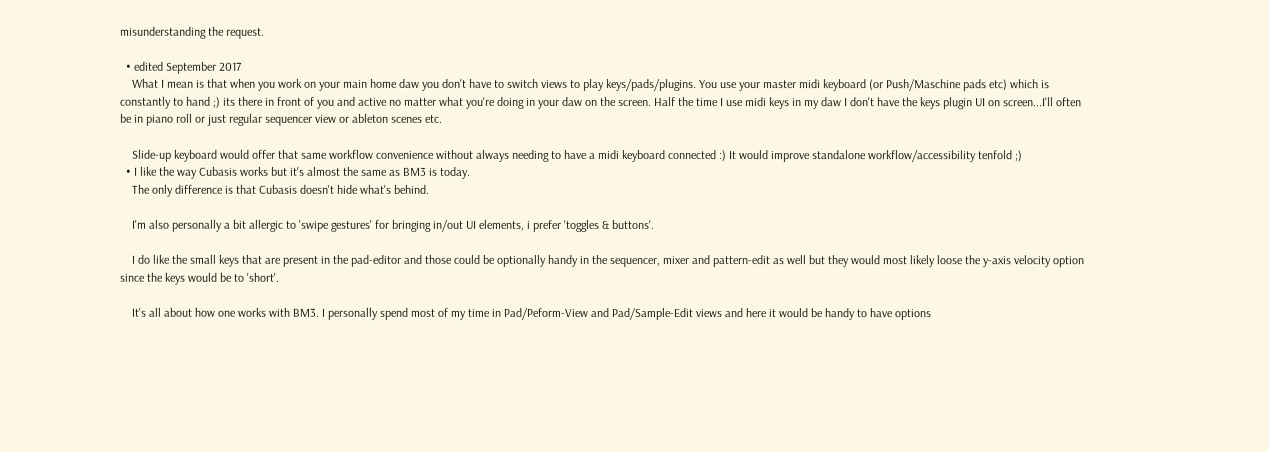misunderstanding the request.

  • edited September 2017
    What I mean is that when you work on your main home daw you don't have to switch views to play keys/pads/plugins. You use your master midi keyboard (or Push/Maschine pads etc) which is constantly to hand ;) its there in front of you and active no matter what you're doing in your daw on the screen. Half the time I use midi keys in my daw I don't have the keys plugin UI on screen...I'll often be in piano roll or just regular sequencer view or ableton scenes etc.

    Slide-up keyboard would offer that same workflow convenience without always needing to have a midi keyboard connected :) It would improve standalone workflow/accessibility tenfold ;)
  • I like the way Cubasis works but it's almost the same as BM3 is today.
    The only difference is that Cubasis doesn't hide what's behind.

    I'm also personally a bit allergic to 'swipe gestures' for bringing in/out UI elements, i prefer 'toggles & buttons'.

    I do like the small keys that are present in the pad-editor and those could be optionally handy in the sequencer, mixer and pattern-edit as well but they would most likely loose the y-axis velocity option since the keys would be to 'short'.

    It's all about how one works with BM3. I personally spend most of my time in Pad/Peform-View and Pad/Sample-Edit views and here it would be handy to have options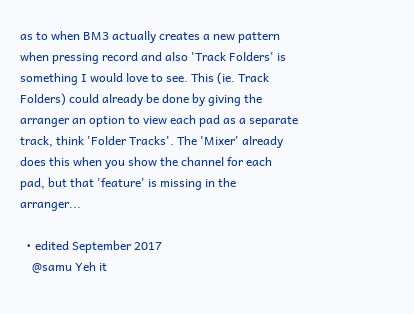as to when BM3 actually creates a new pattern when pressing record and also 'Track Folders' is something I would love to see. This (ie. Track Folders) could already be done by giving the arranger an option to view each pad as a separate track, think 'Folder Tracks'. The 'Mixer' already does this when you show the channel for each pad, but that 'feature' is missing in the arranger...

  • edited September 2017
    @samu Yeh it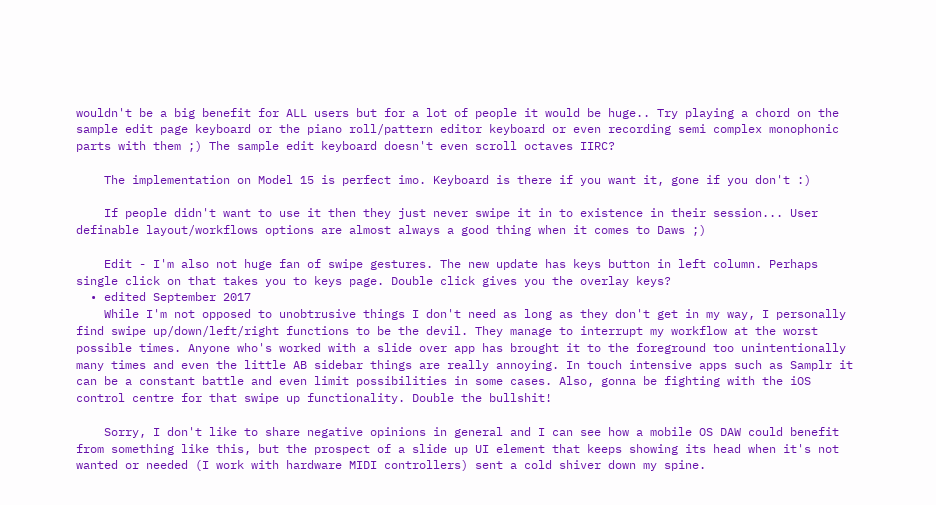wouldn't be a big benefit for ALL users but for a lot of people it would be huge.. Try playing a chord on the sample edit page keyboard or the piano roll/pattern editor keyboard or even recording semi complex monophonic parts with them ;) The sample edit keyboard doesn't even scroll octaves IIRC?

    The implementation on Model 15 is perfect imo. Keyboard is there if you want it, gone if you don't :)

    If people didn't want to use it then they just never swipe it in to existence in their session... User definable layout/workflows options are almost always a good thing when it comes to Daws ;)

    Edit - I'm also not huge fan of swipe gestures. The new update has keys button in left column. Perhaps single click on that takes you to keys page. Double click gives you the overlay keys?
  • edited September 2017
    While I'm not opposed to unobtrusive things I don't need as long as they don't get in my way, I personally find swipe up/down/left/right functions to be the devil. They manage to interrupt my workflow at the worst possible times. Anyone who's worked with a slide over app has brought it to the foreground too unintentionally many times and even the little AB sidebar things are really annoying. In touch intensive apps such as Samplr it can be a constant battle and even limit possibilities in some cases. Also, gonna be fighting with the iOS control centre for that swipe up functionality. Double the bullshit!

    Sorry, I don't like to share negative opinions in general and I can see how a mobile OS DAW could benefit from something like this, but the prospect of a slide up UI element that keeps showing its head when it's not wanted or needed (I work with hardware MIDI controllers) sent a cold shiver down my spine.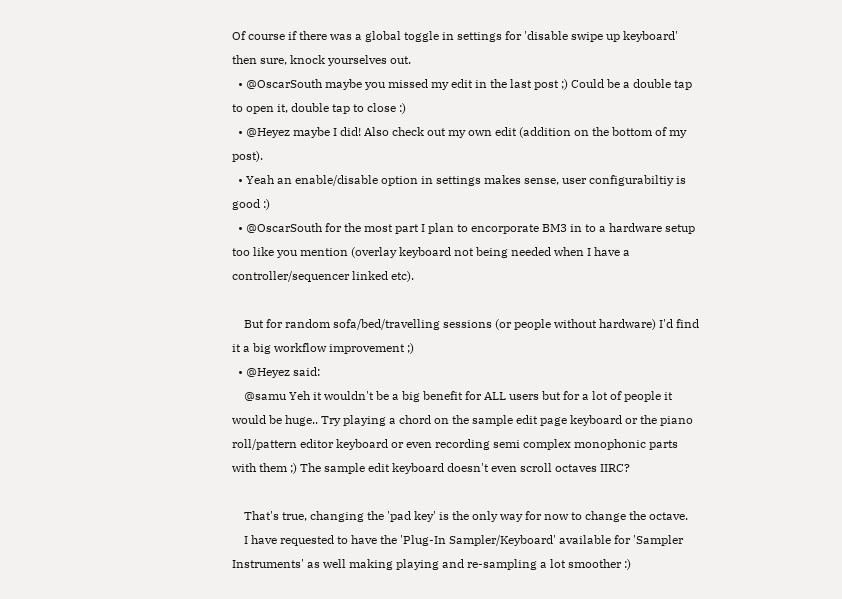Of course if there was a global toggle in settings for 'disable swipe up keyboard' then sure, knock yourselves out.
  • @OscarSouth maybe you missed my edit in the last post ;) Could be a double tap to open it, double tap to close :)
  • @Heyez maybe I did! Also check out my own edit (addition on the bottom of my post).
  • Yeah an enable/disable option in settings makes sense, user configurabiltiy is good :)
  • @OscarSouth for the most part I plan to encorporate BM3 in to a hardware setup too like you mention (overlay keyboard not being needed when I have a controller/sequencer linked etc).

    But for random sofa/bed/travelling sessions (or people without hardware) I'd find it a big workflow improvement ;)
  • @Heyez said:
    @samu Yeh it wouldn't be a big benefit for ALL users but for a lot of people it would be huge.. Try playing a chord on the sample edit page keyboard or the piano roll/pattern editor keyboard or even recording semi complex monophonic parts with them ;) The sample edit keyboard doesn't even scroll octaves IIRC?

    That's true, changing the 'pad key' is the only way for now to change the octave.
    I have requested to have the 'Plug-In Sampler/Keyboard' available for 'Sampler Instruments' as well making playing and re-sampling a lot smoother :)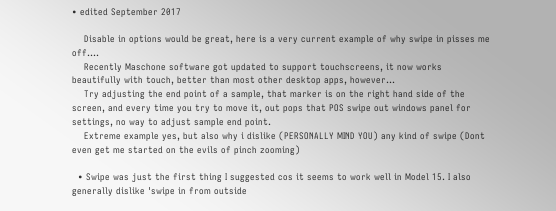• edited September 2017

    Disable in options would be great, here is a very current example of why swipe in pisses me off....
    Recently Maschone software got updated to support touchscreens, it now works beautifully with touch, better than most other desktop apps, however...
    Try adjusting the end point of a sample, that marker is on the right hand side of the screen, and every time you try to move it, out pops that POS swipe out windows panel for settings, no way to adjust sample end point.
    Extreme example yes, but also why i dislike (PERSONALLY MIND YOU) any kind of swipe (Dont even get me started on the evils of pinch zooming)

  • Swipe was just the first thing I suggested cos it seems to work well in Model 15. I also generally dislike 'swipe in from outside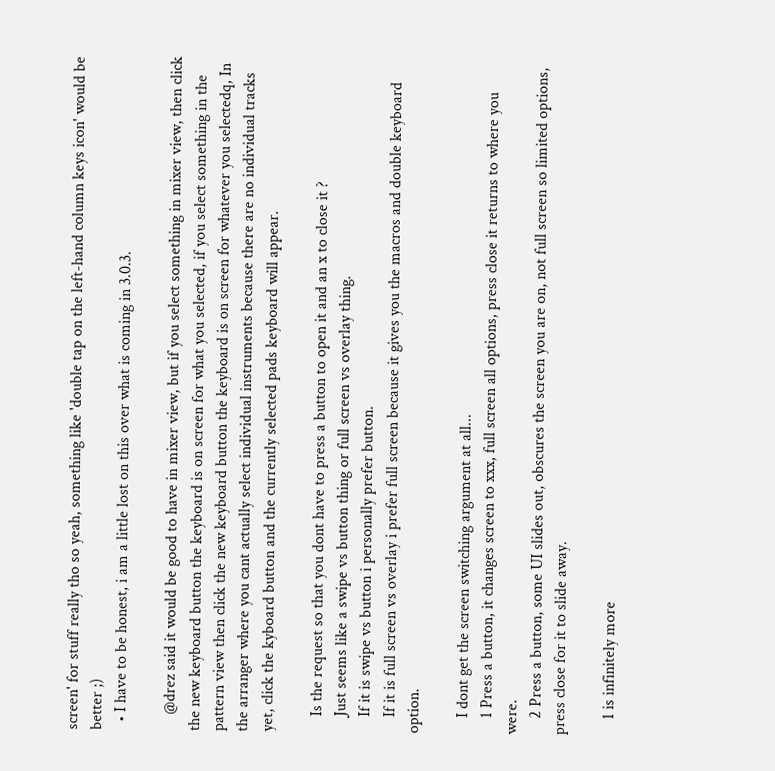screen' for stuff really tho so yeah, something like 'double tap on the left-hand column keys icon' would be better ;)
  • I have to be honest, i am a little lost on this over what is coming in 3.0.3.

    @drez said it would be good to have in mixer view, but if you select something in mixer view, then click the new keyboard button the keyboard is on screen for what you selected, if you select something in the pattern view then click the new keyboard button the keyboard is on screen for whatever you selectedq, In the arranger where you cant actually select individual instruments because there are no individual tracks yet, click the kyboard button and the currently selected pads keyboard will appear.

    Is the request so that you dont have to press a button to open it and an x to close it ?
    Just seems like a swipe vs button thing or full screen vs overlay thing.
    If it is swipe vs button i personally prefer button.
    If it is full screen vs overlay i prefer full screen because it gives you the macros and double keyboard option.

    I dont get the screen switching argument at all...
    1 Press a button, it changes screen to xxx, full screen all options, press close it returns to where you were.
    2 Press a button, some UI slides out, obscures the screen you are on, not full screen so limited options, press close for it to slide away.

    1 is infinitely more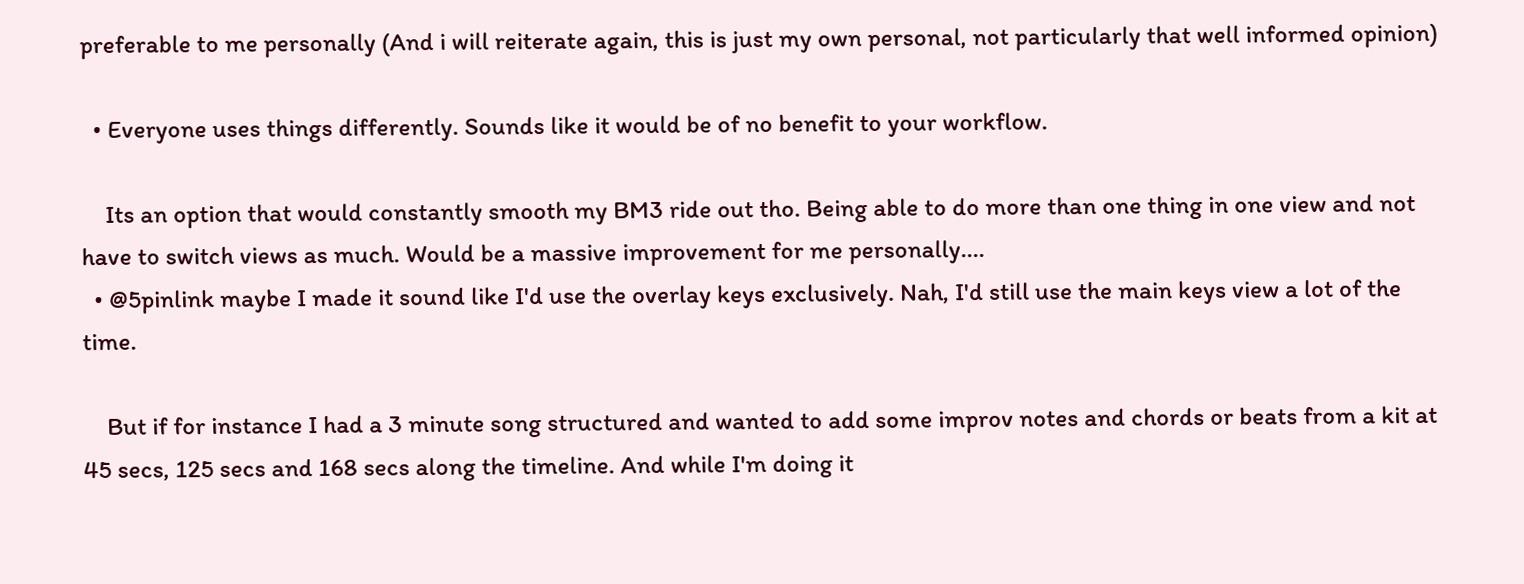preferable to me personally (And i will reiterate again, this is just my own personal, not particularly that well informed opinion)

  • Everyone uses things differently. Sounds like it would be of no benefit to your workflow.

    Its an option that would constantly smooth my BM3 ride out tho. Being able to do more than one thing in one view and not have to switch views as much. Would be a massive improvement for me personally....
  • @5pinlink maybe I made it sound like I'd use the overlay keys exclusively. Nah, I'd still use the main keys view a lot of the time.

    But if for instance I had a 3 minute song structured and wanted to add some improv notes and chords or beats from a kit at 45 secs, 125 secs and 168 secs along the timeline. And while I'm doing it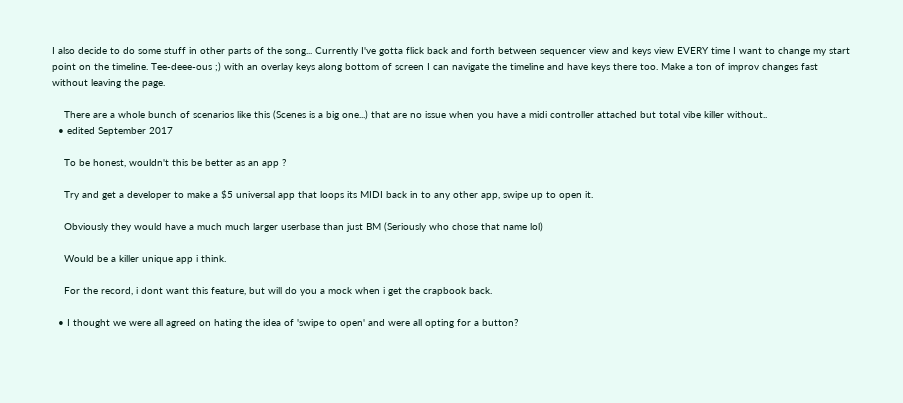I also decide to do some stuff in other parts of the song... Currently I've gotta flick back and forth between sequencer view and keys view EVERY time I want to change my start point on the timeline. Tee-deee-ous ;) with an overlay keys along bottom of screen I can navigate the timeline and have keys there too. Make a ton of improv changes fast without leaving the page.

    There are a whole bunch of scenarios like this (Scenes is a big one...) that are no issue when you have a midi controller attached but total vibe killer without..
  • edited September 2017

    To be honest, wouldn't this be better as an app ?

    Try and get a developer to make a $5 universal app that loops its MIDI back in to any other app, swipe up to open it.

    Obviously they would have a much much larger userbase than just BM (Seriously who chose that name lol)

    Would be a killer unique app i think.

    For the record, i dont want this feature, but will do you a mock when i get the crapbook back.

  • I thought we were all agreed on hating the idea of 'swipe to open' and were all opting for a button?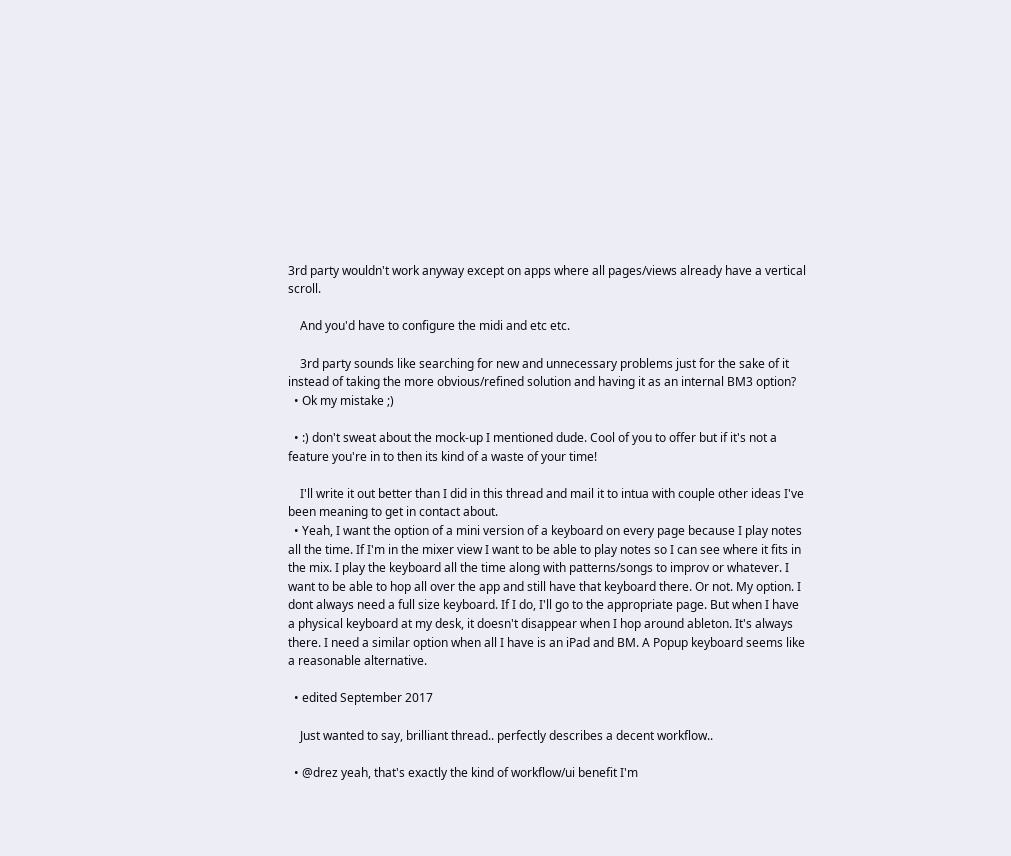3rd party wouldn't work anyway except on apps where all pages/views already have a vertical scroll.

    And you'd have to configure the midi and etc etc.

    3rd party sounds like searching for new and unnecessary problems just for the sake of it instead of taking the more obvious/refined solution and having it as an internal BM3 option?
  • Ok my mistake ;)

  • :) don't sweat about the mock-up I mentioned dude. Cool of you to offer but if it's not a feature you're in to then its kind of a waste of your time!

    I'll write it out better than I did in this thread and mail it to intua with couple other ideas I've been meaning to get in contact about.
  • Yeah, I want the option of a mini version of a keyboard on every page because I play notes all the time. If I'm in the mixer view I want to be able to play notes so I can see where it fits in the mix. I play the keyboard all the time along with patterns/songs to improv or whatever. I want to be able to hop all over the app and still have that keyboard there. Or not. My option. I dont always need a full size keyboard. If I do, I'll go to the appropriate page. But when I have a physical keyboard at my desk, it doesn't disappear when I hop around ableton. It's always there. I need a similar option when all I have is an iPad and BM. A Popup keyboard seems like a reasonable alternative.

  • edited September 2017

    Just wanted to say, brilliant thread.. perfectly describes a decent workflow..

  • @drez yeah, that's exactly the kind of workflow/ui benefit I'm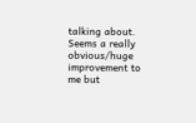talking about. Seems a really obvious/huge improvement to me but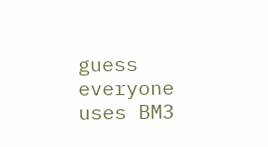guess everyone uses BM3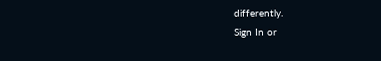differently.
Sign In or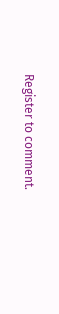Register to comment.